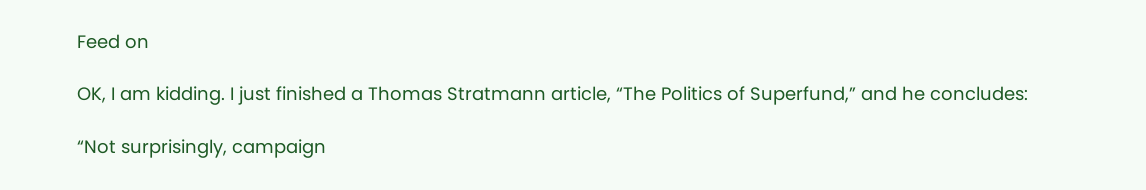Feed on

OK, I am kidding. I just finished a Thomas Stratmann article, “The Politics of Superfund,” and he concludes:

“Not surprisingly, campaign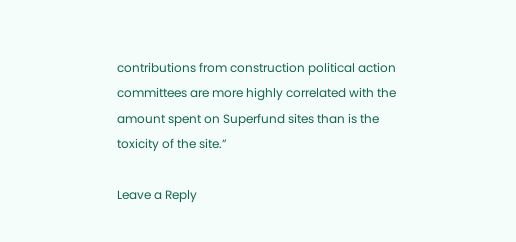contributions from construction political action committees are more highly correlated with the amount spent on Superfund sites than is the toxicity of the site.”

Leave a Reply